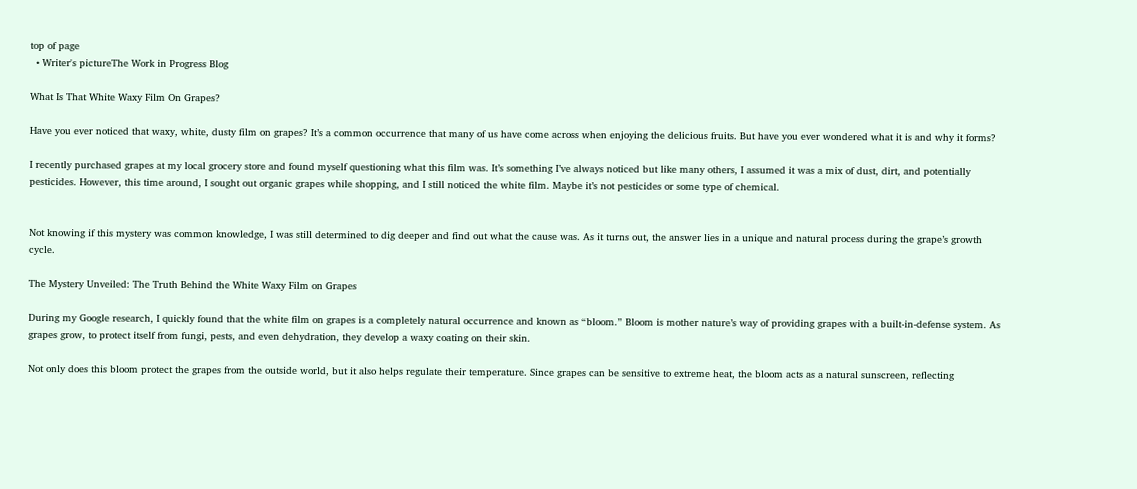top of page
  • Writer's pictureThe Work in Progress Blog

What Is That White Waxy Film On Grapes?

Have you ever noticed that waxy, white, dusty film on grapes? It’s a common occurrence that many of us have come across when enjoying the delicious fruits. But have you ever wondered what it is and why it forms?

I recently purchased grapes at my local grocery store and found myself questioning what this film was. It’s something I’ve always noticed but like many others, I assumed it was a mix of dust, dirt, and potentially pesticides. However, this time around, I sought out organic grapes while shopping, and I still noticed the white film. Maybe it’s not pesticides or some type of chemical.


Not knowing if this mystery was common knowledge, I was still determined to dig deeper and find out what the cause was. As it turns out, the answer lies in a unique and natural process during the grape’s growth cycle.

The Mystery Unveiled: The Truth Behind the White Waxy Film on Grapes

During my Google research, I quickly found that the white film on grapes is a completely natural occurrence and known as “bloom.” Bloom is mother nature’s way of providing grapes with a built-in-defense system. As grapes grow, to protect itself from fungi, pests, and even dehydration, they develop a waxy coating on their skin.

Not only does this bloom protect the grapes from the outside world, but it also helps regulate their temperature. Since grapes can be sensitive to extreme heat, the bloom acts as a natural sunscreen, reflecting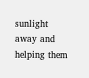sunlight away and helping them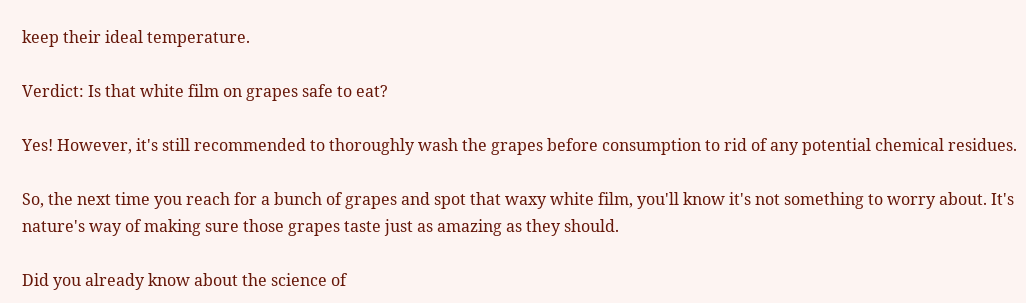keep their ideal temperature.

Verdict: Is that white film on grapes safe to eat?

Yes! However, it's still recommended to thoroughly wash the grapes before consumption to rid of any potential chemical residues.

So, the next time you reach for a bunch of grapes and spot that waxy white film, you'll know it's not something to worry about. It's nature's way of making sure those grapes taste just as amazing as they should.

Did you already know about the science of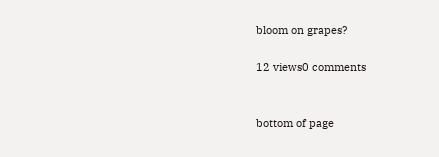bloom on grapes?

12 views0 comments


bottom of page